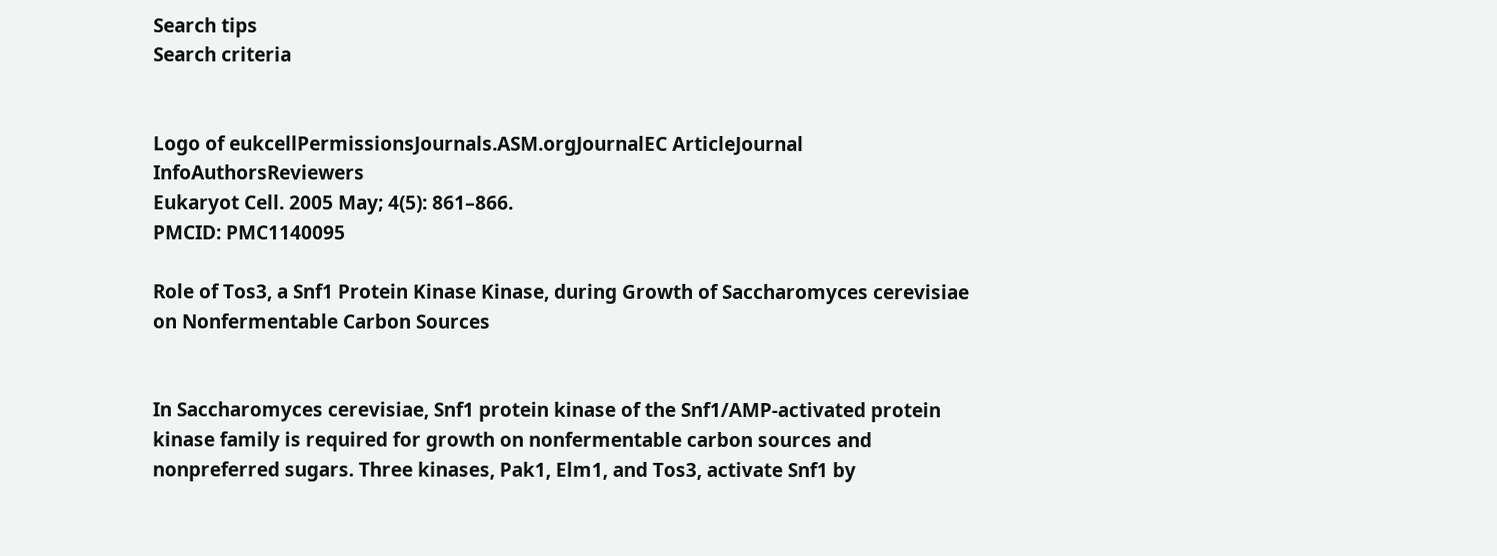Search tips
Search criteria


Logo of eukcellPermissionsJournals.ASM.orgJournalEC ArticleJournal InfoAuthorsReviewers
Eukaryot Cell. 2005 May; 4(5): 861–866.
PMCID: PMC1140095

Role of Tos3, a Snf1 Protein Kinase Kinase, during Growth of Saccharomyces cerevisiae on Nonfermentable Carbon Sources


In Saccharomyces cerevisiae, Snf1 protein kinase of the Snf1/AMP-activated protein kinase family is required for growth on nonfermentable carbon sources and nonpreferred sugars. Three kinases, Pak1, Elm1, and Tos3, activate Snf1 by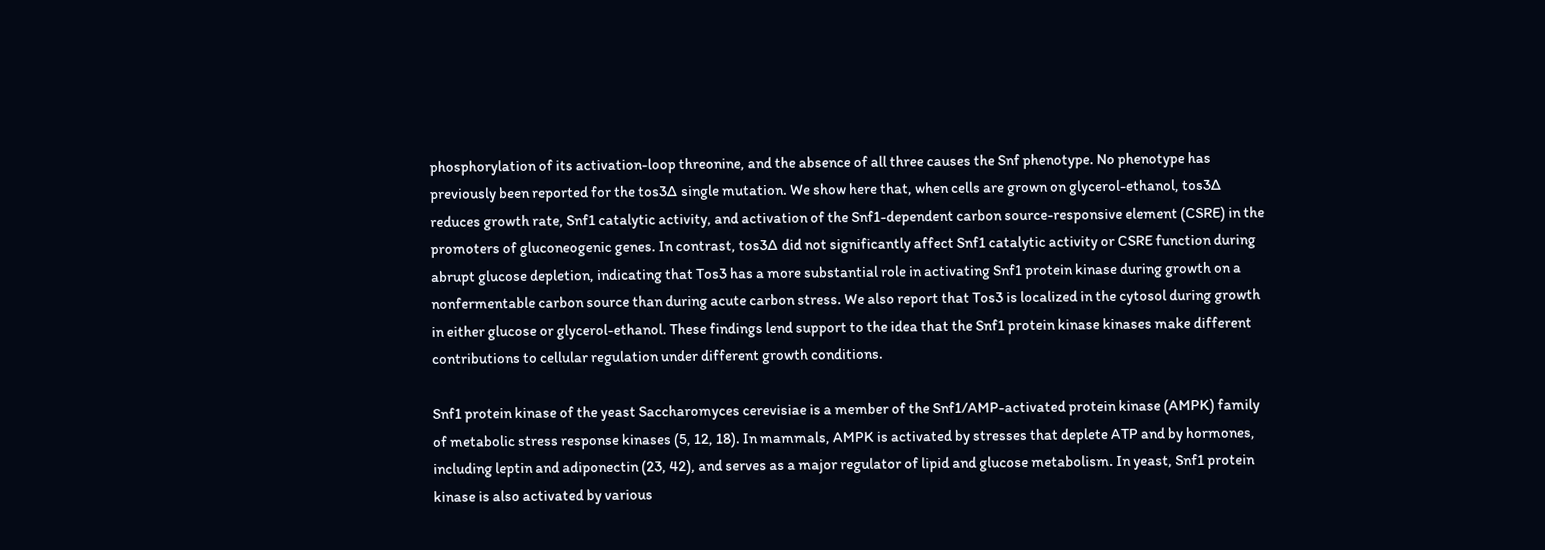phosphorylation of its activation-loop threonine, and the absence of all three causes the Snf phenotype. No phenotype has previously been reported for the tos3Δ single mutation. We show here that, when cells are grown on glycerol-ethanol, tos3Δ reduces growth rate, Snf1 catalytic activity, and activation of the Snf1-dependent carbon source-responsive element (CSRE) in the promoters of gluconeogenic genes. In contrast, tos3Δ did not significantly affect Snf1 catalytic activity or CSRE function during abrupt glucose depletion, indicating that Tos3 has a more substantial role in activating Snf1 protein kinase during growth on a nonfermentable carbon source than during acute carbon stress. We also report that Tos3 is localized in the cytosol during growth in either glucose or glycerol-ethanol. These findings lend support to the idea that the Snf1 protein kinase kinases make different contributions to cellular regulation under different growth conditions.

Snf1 protein kinase of the yeast Saccharomyces cerevisiae is a member of the Snf1/AMP-activated protein kinase (AMPK) family of metabolic stress response kinases (5, 12, 18). In mammals, AMPK is activated by stresses that deplete ATP and by hormones, including leptin and adiponectin (23, 42), and serves as a major regulator of lipid and glucose metabolism. In yeast, Snf1 protein kinase is also activated by various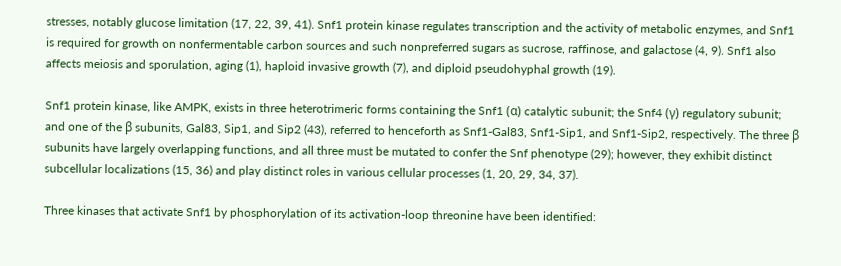stresses, notably glucose limitation (17, 22, 39, 41). Snf1 protein kinase regulates transcription and the activity of metabolic enzymes, and Snf1 is required for growth on nonfermentable carbon sources and such nonpreferred sugars as sucrose, raffinose, and galactose (4, 9). Snf1 also affects meiosis and sporulation, aging (1), haploid invasive growth (7), and diploid pseudohyphal growth (19).

Snf1 protein kinase, like AMPK, exists in three heterotrimeric forms containing the Snf1 (α) catalytic subunit; the Snf4 (γ) regulatory subunit; and one of the β subunits, Gal83, Sip1, and Sip2 (43), referred to henceforth as Snf1-Gal83, Snf1-Sip1, and Snf1-Sip2, respectively. The three β subunits have largely overlapping functions, and all three must be mutated to confer the Snf phenotype (29); however, they exhibit distinct subcellular localizations (15, 36) and play distinct roles in various cellular processes (1, 20, 29, 34, 37).

Three kinases that activate Snf1 by phosphorylation of its activation-loop threonine have been identified: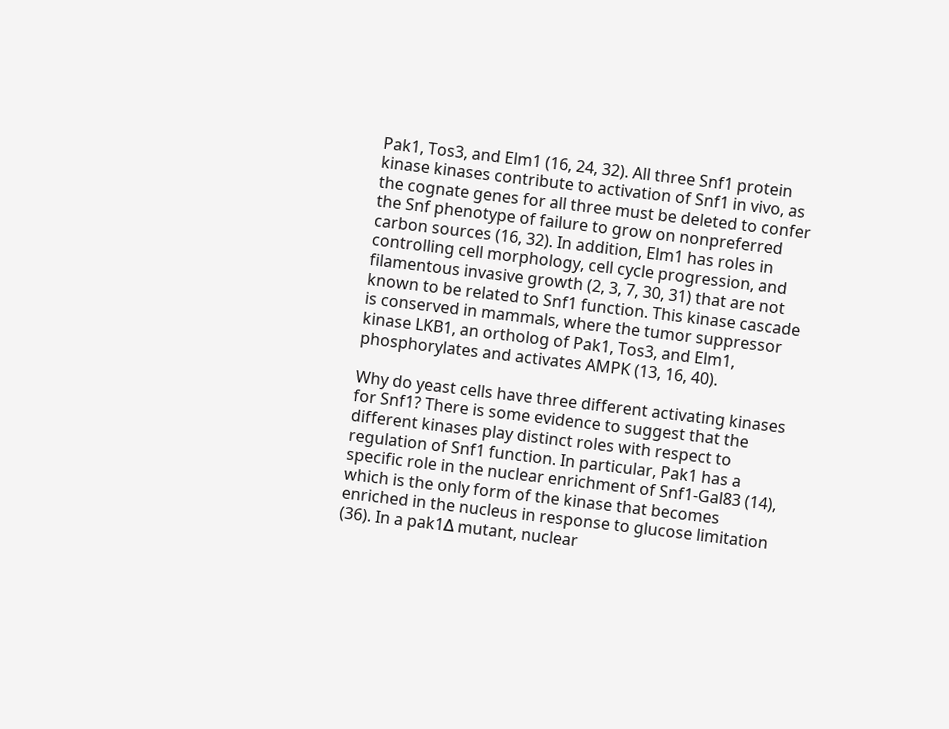Pak1, Tos3, and Elm1 (16, 24, 32). All three Snf1 protein kinase kinases contribute to activation of Snf1 in vivo, as the cognate genes for all three must be deleted to confer the Snf phenotype of failure to grow on nonpreferred carbon sources (16, 32). In addition, Elm1 has roles in controlling cell morphology, cell cycle progression, and filamentous invasive growth (2, 3, 7, 30, 31) that are not known to be related to Snf1 function. This kinase cascade is conserved in mammals, where the tumor suppressor kinase LKB1, an ortholog of Pak1, Tos3, and Elm1, phosphorylates and activates AMPK (13, 16, 40).

Why do yeast cells have three different activating kinases for Snf1? There is some evidence to suggest that the different kinases play distinct roles with respect to regulation of Snf1 function. In particular, Pak1 has a specific role in the nuclear enrichment of Snf1-Gal83 (14), which is the only form of the kinase that becomes enriched in the nucleus in response to glucose limitation (36). In a pak1Δ mutant, nuclear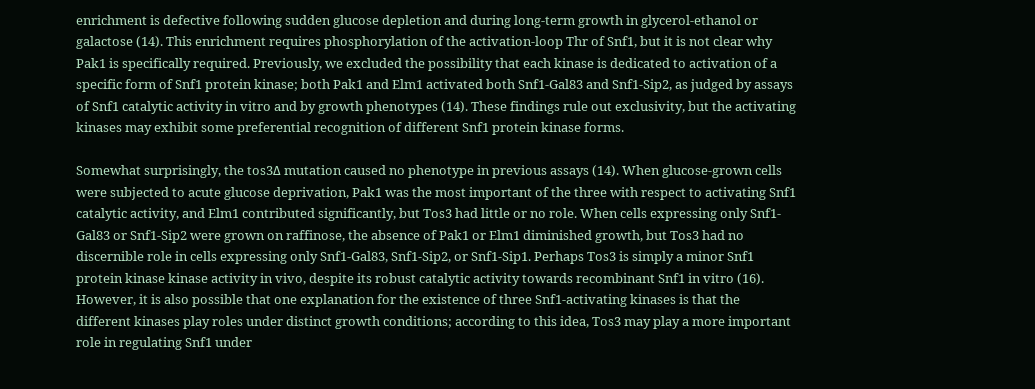enrichment is defective following sudden glucose depletion and during long-term growth in glycerol-ethanol or galactose (14). This enrichment requires phosphorylation of the activation-loop Thr of Snf1, but it is not clear why Pak1 is specifically required. Previously, we excluded the possibility that each kinase is dedicated to activation of a specific form of Snf1 protein kinase; both Pak1 and Elm1 activated both Snf1-Gal83 and Snf1-Sip2, as judged by assays of Snf1 catalytic activity in vitro and by growth phenotypes (14). These findings rule out exclusivity, but the activating kinases may exhibit some preferential recognition of different Snf1 protein kinase forms.

Somewhat surprisingly, the tos3Δ mutation caused no phenotype in previous assays (14). When glucose-grown cells were subjected to acute glucose deprivation, Pak1 was the most important of the three with respect to activating Snf1 catalytic activity, and Elm1 contributed significantly, but Tos3 had little or no role. When cells expressing only Snf1-Gal83 or Snf1-Sip2 were grown on raffinose, the absence of Pak1 or Elm1 diminished growth, but Tos3 had no discernible role in cells expressing only Snf1-Gal83, Snf1-Sip2, or Snf1-Sip1. Perhaps Tos3 is simply a minor Snf1 protein kinase kinase activity in vivo, despite its robust catalytic activity towards recombinant Snf1 in vitro (16). However, it is also possible that one explanation for the existence of three Snf1-activating kinases is that the different kinases play roles under distinct growth conditions; according to this idea, Tos3 may play a more important role in regulating Snf1 under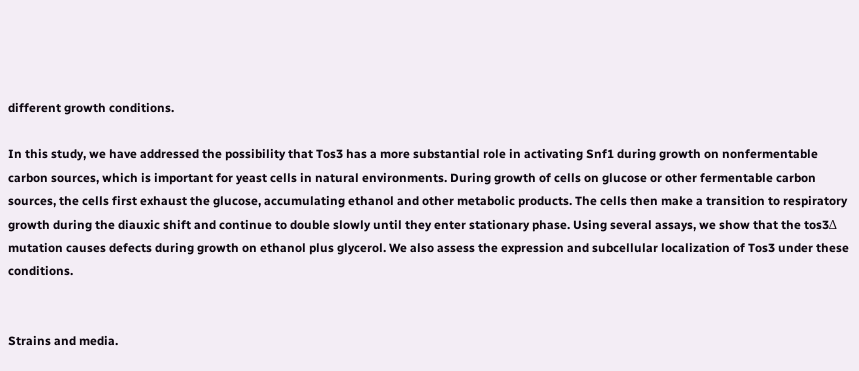different growth conditions.

In this study, we have addressed the possibility that Tos3 has a more substantial role in activating Snf1 during growth on nonfermentable carbon sources, which is important for yeast cells in natural environments. During growth of cells on glucose or other fermentable carbon sources, the cells first exhaust the glucose, accumulating ethanol and other metabolic products. The cells then make a transition to respiratory growth during the diauxic shift and continue to double slowly until they enter stationary phase. Using several assays, we show that the tos3Δ mutation causes defects during growth on ethanol plus glycerol. We also assess the expression and subcellular localization of Tos3 under these conditions.


Strains and media.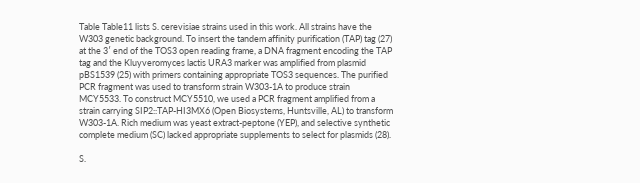Table Table11 lists S. cerevisiae strains used in this work. All strains have the W303 genetic background. To insert the tandem affinity purification (TAP) tag (27) at the 3′ end of the TOS3 open reading frame, a DNA fragment encoding the TAP tag and the Kluyveromyces lactis URA3 marker was amplified from plasmid pBS1539 (25) with primers containing appropriate TOS3 sequences. The purified PCR fragment was used to transform strain W303-1A to produce strain MCY5533. To construct MCY5510, we used a PCR fragment amplified from a strain carrying SIP2::TAP-HI3MX6 (Open Biosystems, Huntsville, AL) to transform W303-1A. Rich medium was yeast extract-peptone (YEP), and selective synthetic complete medium (SC) lacked appropriate supplements to select for plasmids (28).

S.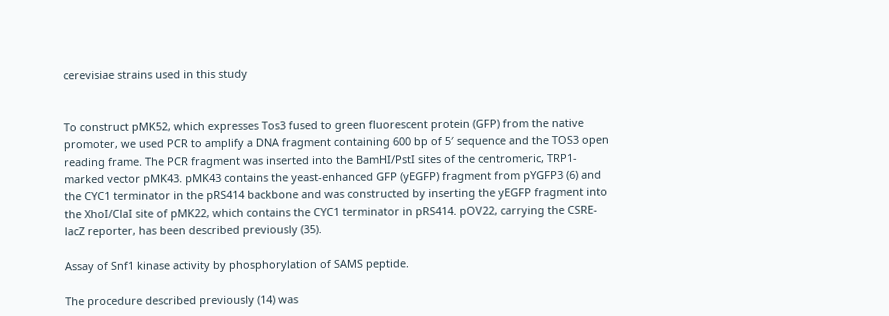cerevisiae strains used in this study


To construct pMK52, which expresses Tos3 fused to green fluorescent protein (GFP) from the native promoter, we used PCR to amplify a DNA fragment containing 600 bp of 5′ sequence and the TOS3 open reading frame. The PCR fragment was inserted into the BamHI/PstI sites of the centromeric, TRP1-marked vector pMK43. pMK43 contains the yeast-enhanced GFP (yEGFP) fragment from pYGFP3 (6) and the CYC1 terminator in the pRS414 backbone and was constructed by inserting the yEGFP fragment into the XhoI/ClaI site of pMK22, which contains the CYC1 terminator in pRS414. pOV22, carrying the CSRE-lacZ reporter, has been described previously (35).

Assay of Snf1 kinase activity by phosphorylation of SAMS peptide.

The procedure described previously (14) was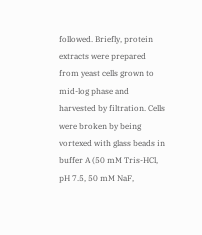followed. Briefly, protein extracts were prepared from yeast cells grown to mid-log phase and harvested by filtration. Cells were broken by being vortexed with glass beads in buffer A (50 mM Tris-HCl, pH 7.5, 50 mM NaF,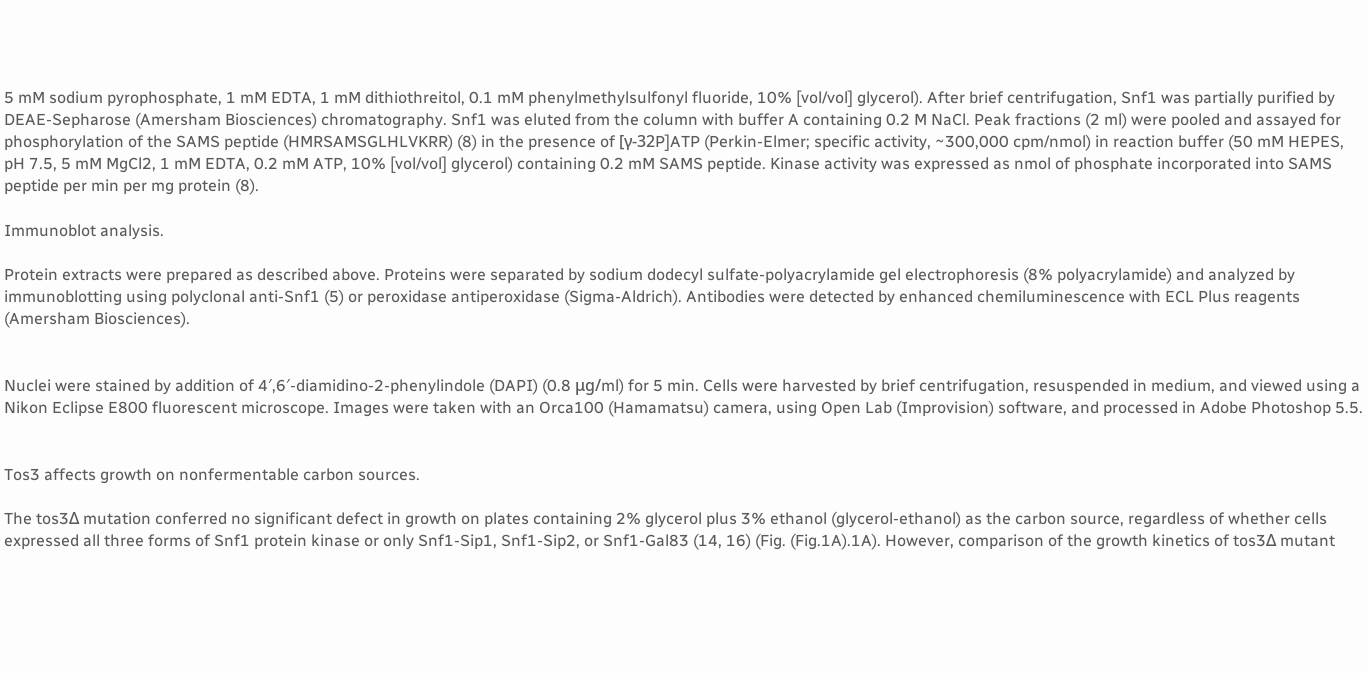5 mM sodium pyrophosphate, 1 mM EDTA, 1 mM dithiothreitol, 0.1 mM phenylmethylsulfonyl fluoride, 10% [vol/vol] glycerol). After brief centrifugation, Snf1 was partially purified by DEAE-Sepharose (Amersham Biosciences) chromatography. Snf1 was eluted from the column with buffer A containing 0.2 M NaCl. Peak fractions (2 ml) were pooled and assayed for phosphorylation of the SAMS peptide (HMRSAMSGLHLVKRR) (8) in the presence of [γ-32P]ATP (Perkin-Elmer; specific activity, ~300,000 cpm/nmol) in reaction buffer (50 mM HEPES, pH 7.5, 5 mM MgCl2, 1 mM EDTA, 0.2 mM ATP, 10% [vol/vol] glycerol) containing 0.2 mM SAMS peptide. Kinase activity was expressed as nmol of phosphate incorporated into SAMS peptide per min per mg protein (8).

Immunoblot analysis.

Protein extracts were prepared as described above. Proteins were separated by sodium dodecyl sulfate-polyacrylamide gel electrophoresis (8% polyacrylamide) and analyzed by immunoblotting using polyclonal anti-Snf1 (5) or peroxidase antiperoxidase (Sigma-Aldrich). Antibodies were detected by enhanced chemiluminescence with ECL Plus reagents (Amersham Biosciences).


Nuclei were stained by addition of 4′,6′-diamidino-2-phenylindole (DAPI) (0.8 μg/ml) for 5 min. Cells were harvested by brief centrifugation, resuspended in medium, and viewed using a Nikon Eclipse E800 fluorescent microscope. Images were taken with an Orca100 (Hamamatsu) camera, using Open Lab (Improvision) software, and processed in Adobe Photoshop 5.5.


Tos3 affects growth on nonfermentable carbon sources.

The tos3Δ mutation conferred no significant defect in growth on plates containing 2% glycerol plus 3% ethanol (glycerol-ethanol) as the carbon source, regardless of whether cells expressed all three forms of Snf1 protein kinase or only Snf1-Sip1, Snf1-Sip2, or Snf1-Gal83 (14, 16) (Fig. (Fig.1A).1A). However, comparison of the growth kinetics of tos3Δ mutant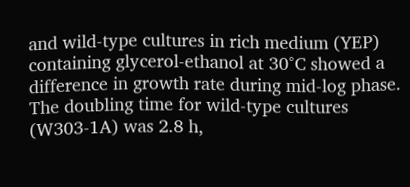and wild-type cultures in rich medium (YEP) containing glycerol-ethanol at 30°C showed a difference in growth rate during mid-log phase. The doubling time for wild-type cultures (W303-1A) was 2.8 h,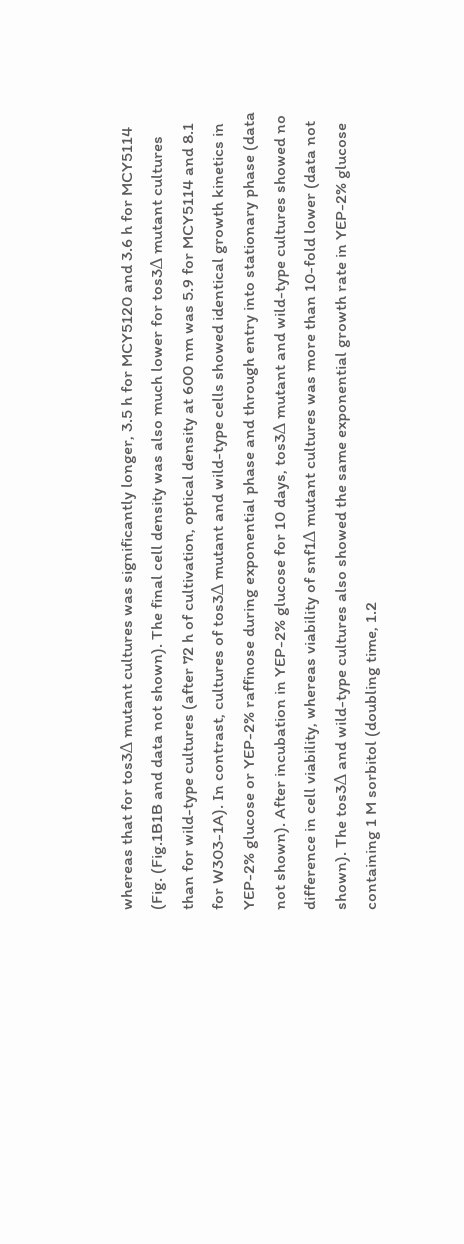whereas that for tos3Δ mutant cultures was significantly longer, 3.5 h for MCY5120 and 3.6 h for MCY5114 (Fig. (Fig.1B1B and data not shown). The final cell density was also much lower for tos3Δ mutant cultures than for wild-type cultures (after 72 h of cultivation, optical density at 600 nm was 5.9 for MCY5114 and 8.1 for W303-1A). In contrast, cultures of tos3Δ mutant and wild-type cells showed identical growth kinetics in YEP-2% glucose or YEP-2% raffinose during exponential phase and through entry into stationary phase (data not shown). After incubation in YEP-2% glucose for 10 days, tos3Δ mutant and wild-type cultures showed no difference in cell viability, whereas viability of snf1Δ mutant cultures was more than 10-fold lower (data not shown). The tos3Δ and wild-type cultures also showed the same exponential growth rate in YEP-2% glucose containing 1 M sorbitol (doubling time, 1.2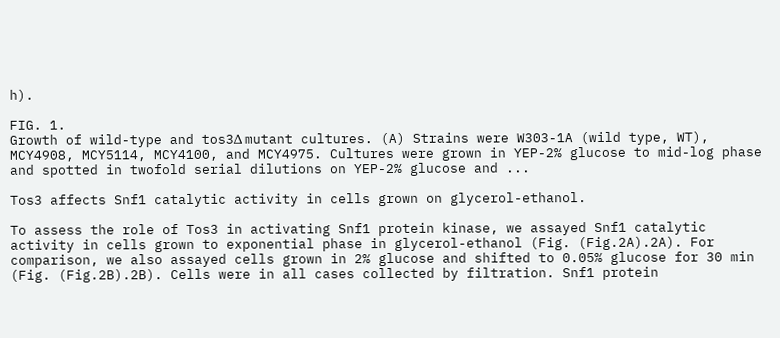h).

FIG. 1.
Growth of wild-type and tos3Δ mutant cultures. (A) Strains were W303-1A (wild type, WT), MCY4908, MCY5114, MCY4100, and MCY4975. Cultures were grown in YEP-2% glucose to mid-log phase and spotted in twofold serial dilutions on YEP-2% glucose and ...

Tos3 affects Snf1 catalytic activity in cells grown on glycerol-ethanol.

To assess the role of Tos3 in activating Snf1 protein kinase, we assayed Snf1 catalytic activity in cells grown to exponential phase in glycerol-ethanol (Fig. (Fig.2A).2A). For comparison, we also assayed cells grown in 2% glucose and shifted to 0.05% glucose for 30 min (Fig. (Fig.2B).2B). Cells were in all cases collected by filtration. Snf1 protein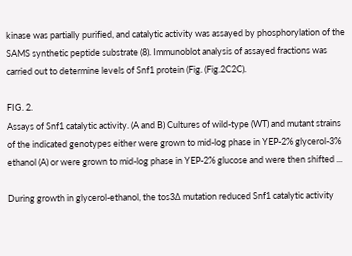kinase was partially purified, and catalytic activity was assayed by phosphorylation of the SAMS synthetic peptide substrate (8). Immunoblot analysis of assayed fractions was carried out to determine levels of Snf1 protein (Fig. (Fig.2C2C).

FIG. 2.
Assays of Snf1 catalytic activity. (A and B) Cultures of wild-type (WT) and mutant strains of the indicated genotypes either were grown to mid-log phase in YEP-2% glycerol-3% ethanol (A) or were grown to mid-log phase in YEP-2% glucose and were then shifted ...

During growth in glycerol-ethanol, the tos3Δ mutation reduced Snf1 catalytic activity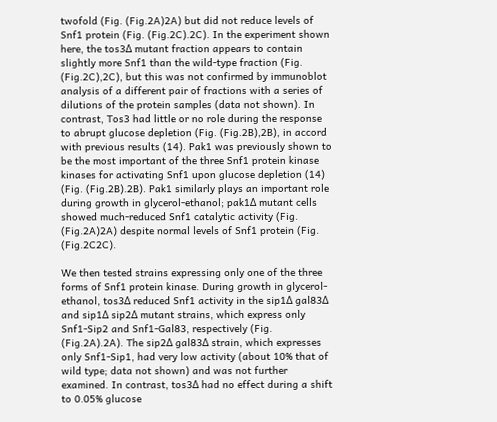twofold (Fig. (Fig.2A)2A) but did not reduce levels of Snf1 protein (Fig. (Fig.2C).2C). In the experiment shown here, the tos3Δ mutant fraction appears to contain slightly more Snf1 than the wild-type fraction (Fig. (Fig.2C),2C), but this was not confirmed by immunoblot analysis of a different pair of fractions with a series of dilutions of the protein samples (data not shown). In contrast, Tos3 had little or no role during the response to abrupt glucose depletion (Fig. (Fig.2B),2B), in accord with previous results (14). Pak1 was previously shown to be the most important of the three Snf1 protein kinase kinases for activating Snf1 upon glucose depletion (14) (Fig. (Fig.2B).2B). Pak1 similarly plays an important role during growth in glycerol-ethanol; pak1Δ mutant cells showed much-reduced Snf1 catalytic activity (Fig. (Fig.2A)2A) despite normal levels of Snf1 protein (Fig. (Fig.2C2C).

We then tested strains expressing only one of the three forms of Snf1 protein kinase. During growth in glycerol-ethanol, tos3Δ reduced Snf1 activity in the sip1Δ gal83Δ and sip1Δ sip2Δ mutant strains, which express only Snf1-Sip2 and Snf1-Gal83, respectively (Fig. (Fig.2A).2A). The sip2Δ gal83Δ strain, which expresses only Snf1-Sip1, had very low activity (about 10% that of wild type; data not shown) and was not further examined. In contrast, tos3Δ had no effect during a shift to 0.05% glucose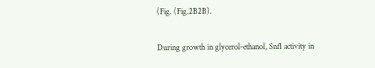(Fig. (Fig.2B2B).

During growth in glycerol-ethanol, Snf1 activity in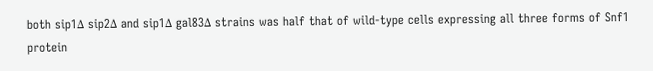both sip1Δ sip2Δ and sip1Δ gal83Δ strains was half that of wild-type cells expressing all three forms of Snf1 protein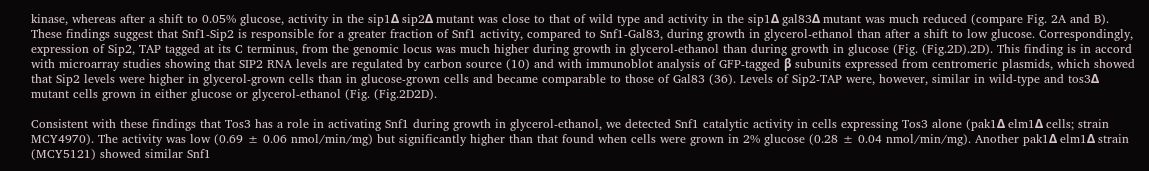kinase, whereas after a shift to 0.05% glucose, activity in the sip1Δ sip2Δ mutant was close to that of wild type and activity in the sip1Δ gal83Δ mutant was much reduced (compare Fig. 2A and B). These findings suggest that Snf1-Sip2 is responsible for a greater fraction of Snf1 activity, compared to Snf1-Gal83, during growth in glycerol-ethanol than after a shift to low glucose. Correspondingly, expression of Sip2, TAP tagged at its C terminus, from the genomic locus was much higher during growth in glycerol-ethanol than during growth in glucose (Fig. (Fig.2D).2D). This finding is in accord with microarray studies showing that SIP2 RNA levels are regulated by carbon source (10) and with immunoblot analysis of GFP-tagged β subunits expressed from centromeric plasmids, which showed that Sip2 levels were higher in glycerol-grown cells than in glucose-grown cells and became comparable to those of Gal83 (36). Levels of Sip2-TAP were, however, similar in wild-type and tos3Δ mutant cells grown in either glucose or glycerol-ethanol (Fig. (Fig.2D2D).

Consistent with these findings that Tos3 has a role in activating Snf1 during growth in glycerol-ethanol, we detected Snf1 catalytic activity in cells expressing Tos3 alone (pak1Δ elm1Δ cells; strain MCY4970). The activity was low (0.69 ± 0.06 nmol/min/mg) but significantly higher than that found when cells were grown in 2% glucose (0.28 ± 0.04 nmol/min/mg). Another pak1Δ elm1Δ strain (MCY5121) showed similar Snf1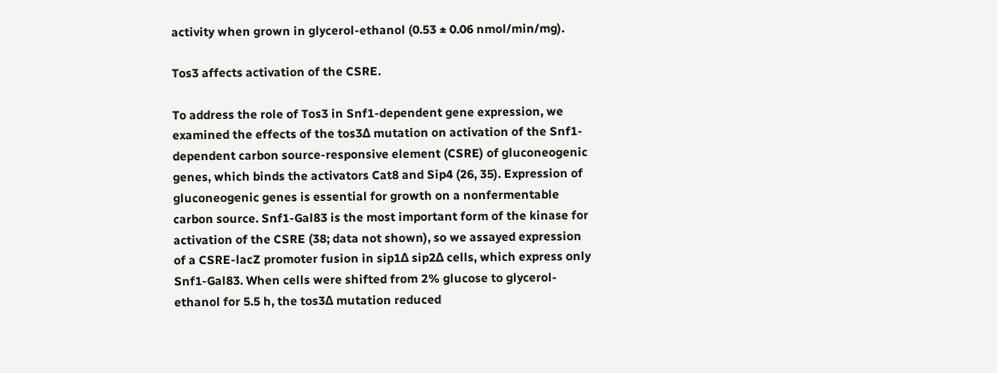activity when grown in glycerol-ethanol (0.53 ± 0.06 nmol/min/mg).

Tos3 affects activation of the CSRE.

To address the role of Tos3 in Snf1-dependent gene expression, we examined the effects of the tos3Δ mutation on activation of the Snf1-dependent carbon source-responsive element (CSRE) of gluconeogenic genes, which binds the activators Cat8 and Sip4 (26, 35). Expression of gluconeogenic genes is essential for growth on a nonfermentable carbon source. Snf1-Gal83 is the most important form of the kinase for activation of the CSRE (38; data not shown), so we assayed expression of a CSRE-lacZ promoter fusion in sip1Δ sip2Δ cells, which express only Snf1-Gal83. When cells were shifted from 2% glucose to glycerol-ethanol for 5.5 h, the tos3Δ mutation reduced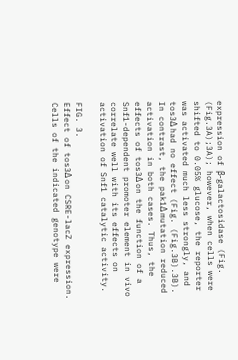expression of β-galactosidase (Fig. (Fig.3A);3A); however, when cells were shifted to 0.05% glucose, the reporter was activated much less strongly, and tos3Δ had no effect (Fig. (Fig.3B).3B). In contrast, the pak1Δ mutation reduced activation in both cases. Thus, the effects of tos3Δ on the function of a Snf1-dependent promoter element in vivo correlate well with its effects on activation of Snf1 catalytic activity.

FIG. 3.
Effect of tos3Δ on CSRE-lacZ expression. Cells of the indicated genotype were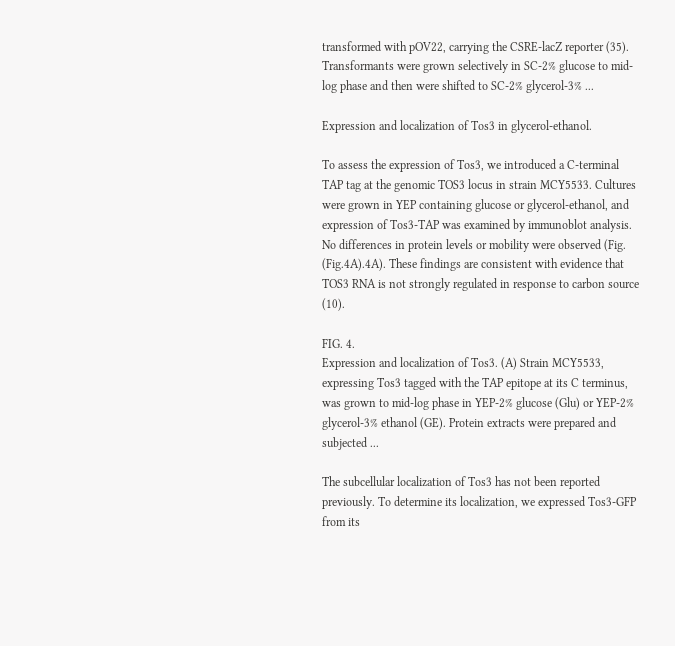transformed with pOV22, carrying the CSRE-lacZ reporter (35). Transformants were grown selectively in SC-2% glucose to mid-log phase and then were shifted to SC-2% glycerol-3% ...

Expression and localization of Tos3 in glycerol-ethanol.

To assess the expression of Tos3, we introduced a C-terminal TAP tag at the genomic TOS3 locus in strain MCY5533. Cultures were grown in YEP containing glucose or glycerol-ethanol, and expression of Tos3-TAP was examined by immunoblot analysis. No differences in protein levels or mobility were observed (Fig. (Fig.4A).4A). These findings are consistent with evidence that TOS3 RNA is not strongly regulated in response to carbon source (10).

FIG. 4.
Expression and localization of Tos3. (A) Strain MCY5533, expressing Tos3 tagged with the TAP epitope at its C terminus, was grown to mid-log phase in YEP-2% glucose (Glu) or YEP-2% glycerol-3% ethanol (GE). Protein extracts were prepared and subjected ...

The subcellular localization of Tos3 has not been reported previously. To determine its localization, we expressed Tos3-GFP from its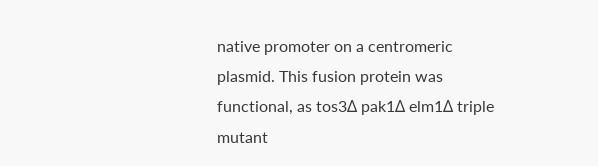native promoter on a centromeric plasmid. This fusion protein was functional, as tos3Δ pak1Δ elm1Δ triple mutant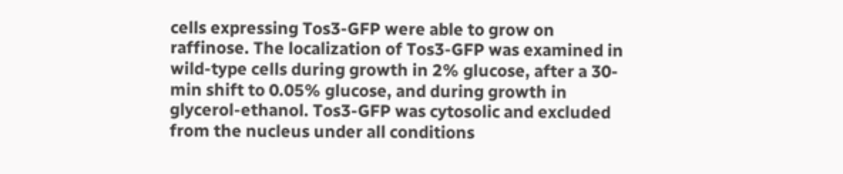cells expressing Tos3-GFP were able to grow on raffinose. The localization of Tos3-GFP was examined in wild-type cells during growth in 2% glucose, after a 30-min shift to 0.05% glucose, and during growth in glycerol-ethanol. Tos3-GFP was cytosolic and excluded from the nucleus under all conditions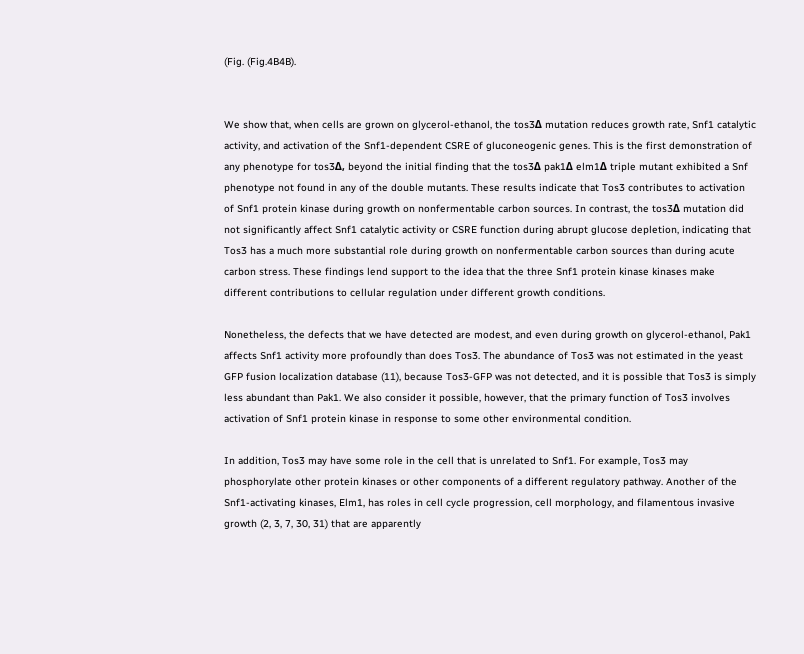(Fig. (Fig.4B4B).


We show that, when cells are grown on glycerol-ethanol, the tos3Δ mutation reduces growth rate, Snf1 catalytic activity, and activation of the Snf1-dependent CSRE of gluconeogenic genes. This is the first demonstration of any phenotype for tos3Δ, beyond the initial finding that the tos3Δ pak1Δ elm1Δ triple mutant exhibited a Snf phenotype not found in any of the double mutants. These results indicate that Tos3 contributes to activation of Snf1 protein kinase during growth on nonfermentable carbon sources. In contrast, the tos3Δ mutation did not significantly affect Snf1 catalytic activity or CSRE function during abrupt glucose depletion, indicating that Tos3 has a much more substantial role during growth on nonfermentable carbon sources than during acute carbon stress. These findings lend support to the idea that the three Snf1 protein kinase kinases make different contributions to cellular regulation under different growth conditions.

Nonetheless, the defects that we have detected are modest, and even during growth on glycerol-ethanol, Pak1 affects Snf1 activity more profoundly than does Tos3. The abundance of Tos3 was not estimated in the yeast GFP fusion localization database (11), because Tos3-GFP was not detected, and it is possible that Tos3 is simply less abundant than Pak1. We also consider it possible, however, that the primary function of Tos3 involves activation of Snf1 protein kinase in response to some other environmental condition.

In addition, Tos3 may have some role in the cell that is unrelated to Snf1. For example, Tos3 may phosphorylate other protein kinases or other components of a different regulatory pathway. Another of the Snf1-activating kinases, Elm1, has roles in cell cycle progression, cell morphology, and filamentous invasive growth (2, 3, 7, 30, 31) that are apparently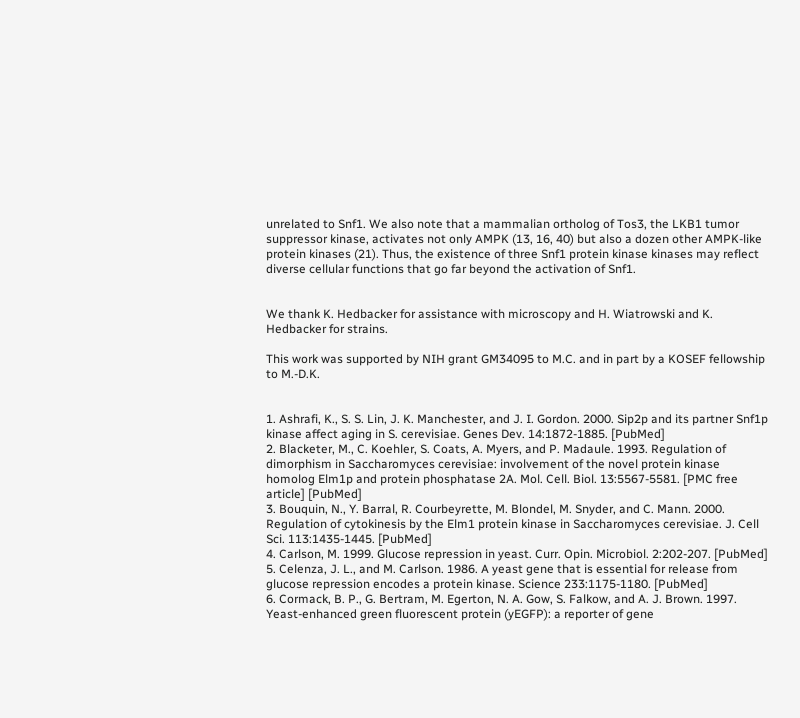unrelated to Snf1. We also note that a mammalian ortholog of Tos3, the LKB1 tumor suppressor kinase, activates not only AMPK (13, 16, 40) but also a dozen other AMPK-like protein kinases (21). Thus, the existence of three Snf1 protein kinase kinases may reflect diverse cellular functions that go far beyond the activation of Snf1.


We thank K. Hedbacker for assistance with microscopy and H. Wiatrowski and K. Hedbacker for strains.

This work was supported by NIH grant GM34095 to M.C. and in part by a KOSEF fellowship to M.-D.K.


1. Ashrafi, K., S. S. Lin, J. K. Manchester, and J. I. Gordon. 2000. Sip2p and its partner Snf1p kinase affect aging in S. cerevisiae. Genes Dev. 14:1872-1885. [PubMed]
2. Blacketer, M., C. Koehler, S. Coats, A. Myers, and P. Madaule. 1993. Regulation of dimorphism in Saccharomyces cerevisiae: involvement of the novel protein kinase homolog Elm1p and protein phosphatase 2A. Mol. Cell. Biol. 13:5567-5581. [PMC free article] [PubMed]
3. Bouquin, N., Y. Barral, R. Courbeyrette, M. Blondel, M. Snyder, and C. Mann. 2000. Regulation of cytokinesis by the Elm1 protein kinase in Saccharomyces cerevisiae. J. Cell Sci. 113:1435-1445. [PubMed]
4. Carlson, M. 1999. Glucose repression in yeast. Curr. Opin. Microbiol. 2:202-207. [PubMed]
5. Celenza, J. L., and M. Carlson. 1986. A yeast gene that is essential for release from glucose repression encodes a protein kinase. Science 233:1175-1180. [PubMed]
6. Cormack, B. P., G. Bertram, M. Egerton, N. A. Gow, S. Falkow, and A. J. Brown. 1997. Yeast-enhanced green fluorescent protein (yEGFP): a reporter of gene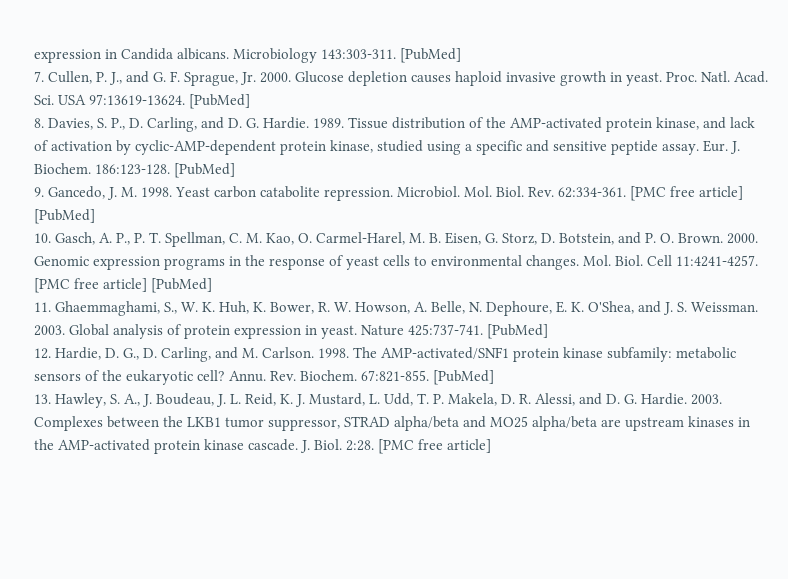expression in Candida albicans. Microbiology 143:303-311. [PubMed]
7. Cullen, P. J., and G. F. Sprague, Jr. 2000. Glucose depletion causes haploid invasive growth in yeast. Proc. Natl. Acad. Sci. USA 97:13619-13624. [PubMed]
8. Davies, S. P., D. Carling, and D. G. Hardie. 1989. Tissue distribution of the AMP-activated protein kinase, and lack of activation by cyclic-AMP-dependent protein kinase, studied using a specific and sensitive peptide assay. Eur. J. Biochem. 186:123-128. [PubMed]
9. Gancedo, J. M. 1998. Yeast carbon catabolite repression. Microbiol. Mol. Biol. Rev. 62:334-361. [PMC free article] [PubMed]
10. Gasch, A. P., P. T. Spellman, C. M. Kao, O. Carmel-Harel, M. B. Eisen, G. Storz, D. Botstein, and P. O. Brown. 2000. Genomic expression programs in the response of yeast cells to environmental changes. Mol. Biol. Cell 11:4241-4257. [PMC free article] [PubMed]
11. Ghaemmaghami, S., W. K. Huh, K. Bower, R. W. Howson, A. Belle, N. Dephoure, E. K. O'Shea, and J. S. Weissman. 2003. Global analysis of protein expression in yeast. Nature 425:737-741. [PubMed]
12. Hardie, D. G., D. Carling, and M. Carlson. 1998. The AMP-activated/SNF1 protein kinase subfamily: metabolic sensors of the eukaryotic cell? Annu. Rev. Biochem. 67:821-855. [PubMed]
13. Hawley, S. A., J. Boudeau, J. L. Reid, K. J. Mustard, L. Udd, T. P. Makela, D. R. Alessi, and D. G. Hardie. 2003. Complexes between the LKB1 tumor suppressor, STRAD alpha/beta and MO25 alpha/beta are upstream kinases in the AMP-activated protein kinase cascade. J. Biol. 2:28. [PMC free article]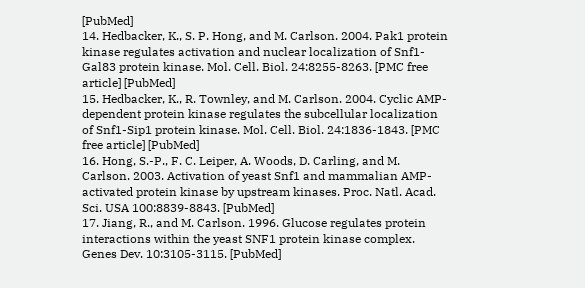[PubMed]
14. Hedbacker, K., S. P. Hong, and M. Carlson. 2004. Pak1 protein kinase regulates activation and nuclear localization of Snf1-Gal83 protein kinase. Mol. Cell. Biol. 24:8255-8263. [PMC free article] [PubMed]
15. Hedbacker, K., R. Townley, and M. Carlson. 2004. Cyclic AMP-dependent protein kinase regulates the subcellular localization of Snf1-Sip1 protein kinase. Mol. Cell. Biol. 24:1836-1843. [PMC free article] [PubMed]
16. Hong, S.-P., F. C. Leiper, A. Woods, D. Carling, and M. Carlson. 2003. Activation of yeast Snf1 and mammalian AMP-activated protein kinase by upstream kinases. Proc. Natl. Acad. Sci. USA 100:8839-8843. [PubMed]
17. Jiang, R., and M. Carlson. 1996. Glucose regulates protein interactions within the yeast SNF1 protein kinase complex. Genes Dev. 10:3105-3115. [PubMed]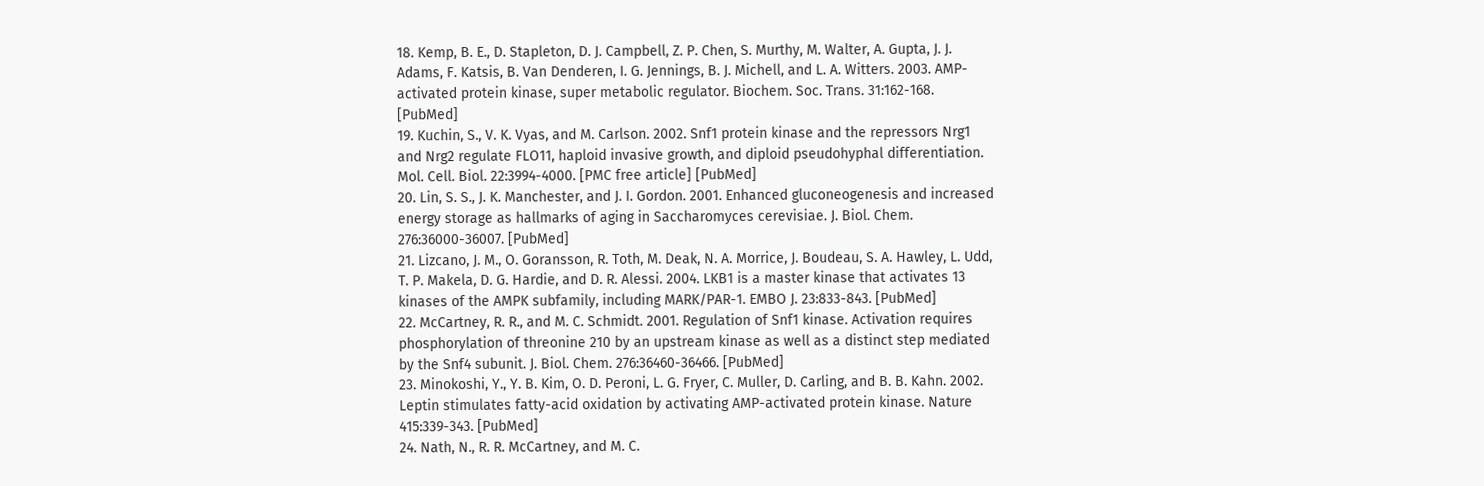18. Kemp, B. E., D. Stapleton, D. J. Campbell, Z. P. Chen, S. Murthy, M. Walter, A. Gupta, J. J. Adams, F. Katsis, B. Van Denderen, I. G. Jennings, B. J. Michell, and L. A. Witters. 2003. AMP-activated protein kinase, super metabolic regulator. Biochem. Soc. Trans. 31:162-168. [PubMed]
19. Kuchin, S., V. K. Vyas, and M. Carlson. 2002. Snf1 protein kinase and the repressors Nrg1 and Nrg2 regulate FLO11, haploid invasive growth, and diploid pseudohyphal differentiation. Mol. Cell. Biol. 22:3994-4000. [PMC free article] [PubMed]
20. Lin, S. S., J. K. Manchester, and J. I. Gordon. 2001. Enhanced gluconeogenesis and increased energy storage as hallmarks of aging in Saccharomyces cerevisiae. J. Biol. Chem. 276:36000-36007. [PubMed]
21. Lizcano, J. M., O. Goransson, R. Toth, M. Deak, N. A. Morrice, J. Boudeau, S. A. Hawley, L. Udd, T. P. Makela, D. G. Hardie, and D. R. Alessi. 2004. LKB1 is a master kinase that activates 13 kinases of the AMPK subfamily, including MARK/PAR-1. EMBO J. 23:833-843. [PubMed]
22. McCartney, R. R., and M. C. Schmidt. 2001. Regulation of Snf1 kinase. Activation requires phosphorylation of threonine 210 by an upstream kinase as well as a distinct step mediated by the Snf4 subunit. J. Biol. Chem. 276:36460-36466. [PubMed]
23. Minokoshi, Y., Y. B. Kim, O. D. Peroni, L. G. Fryer, C. Muller, D. Carling, and B. B. Kahn. 2002. Leptin stimulates fatty-acid oxidation by activating AMP-activated protein kinase. Nature 415:339-343. [PubMed]
24. Nath, N., R. R. McCartney, and M. C.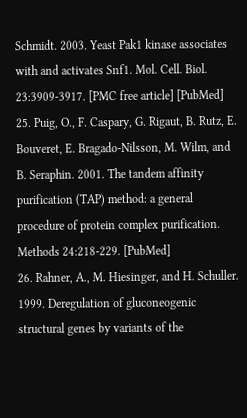Schmidt. 2003. Yeast Pak1 kinase associates with and activates Snf1. Mol. Cell. Biol. 23:3909-3917. [PMC free article] [PubMed]
25. Puig, O., F. Caspary, G. Rigaut, B. Rutz, E. Bouveret, E. Bragado-Nilsson, M. Wilm, and B. Seraphin. 2001. The tandem affinity purification (TAP) method: a general procedure of protein complex purification. Methods 24:218-229. [PubMed]
26. Rahner, A., M. Hiesinger, and H. Schuller. 1999. Deregulation of gluconeogenic structural genes by variants of the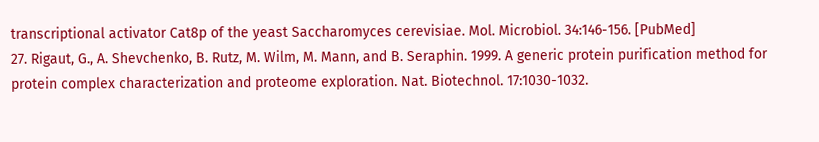transcriptional activator Cat8p of the yeast Saccharomyces cerevisiae. Mol. Microbiol. 34:146-156. [PubMed]
27. Rigaut, G., A. Shevchenko, B. Rutz, M. Wilm, M. Mann, and B. Seraphin. 1999. A generic protein purification method for protein complex characterization and proteome exploration. Nat. Biotechnol. 17:1030-1032.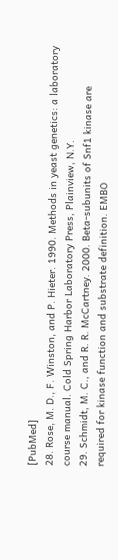[PubMed]
28. Rose, M. D., F. Winston, and P. Hieter. 1990. Methods in yeast genetics: a laboratory course manual. Cold Spring Harbor Laboratory Press, Plainview, N.Y.
29. Schmidt, M. C., and R. R. McCartney. 2000. Beta-subunits of Snf1 kinase are required for kinase function and substrate definition. EMBO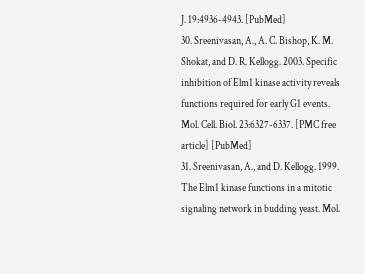J. 19:4936-4943. [PubMed]
30. Sreenivasan, A., A. C. Bishop, K. M. Shokat, and D. R. Kellogg. 2003. Specific inhibition of Elm1 kinase activity reveals functions required for early G1 events. Mol. Cell. Biol. 23:6327-6337. [PMC free article] [PubMed]
31. Sreenivasan, A., and D. Kellogg. 1999. The Elm1 kinase functions in a mitotic signaling network in budding yeast. Mol.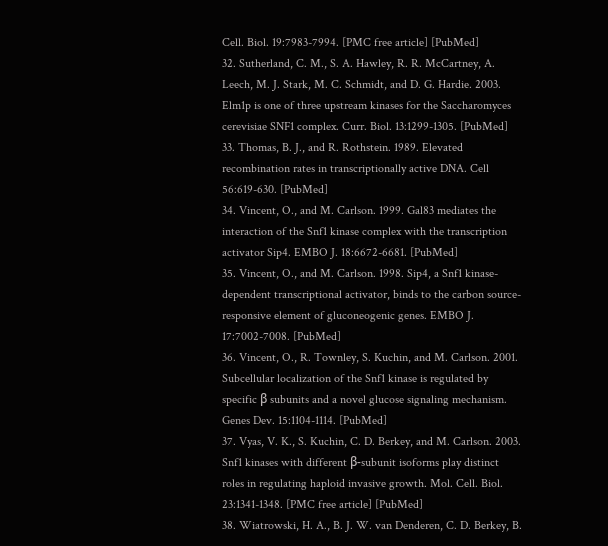Cell. Biol. 19:7983-7994. [PMC free article] [PubMed]
32. Sutherland, C. M., S. A. Hawley, R. R. McCartney, A. Leech, M. J. Stark, M. C. Schmidt, and D. G. Hardie. 2003. Elm1p is one of three upstream kinases for the Saccharomyces cerevisiae SNF1 complex. Curr. Biol. 13:1299-1305. [PubMed]
33. Thomas, B. J., and R. Rothstein. 1989. Elevated recombination rates in transcriptionally active DNA. Cell 56:619-630. [PubMed]
34. Vincent, O., and M. Carlson. 1999. Gal83 mediates the interaction of the Snf1 kinase complex with the transcription activator Sip4. EMBO J. 18:6672-6681. [PubMed]
35. Vincent, O., and M. Carlson. 1998. Sip4, a Snf1 kinase-dependent transcriptional activator, binds to the carbon source-responsive element of gluconeogenic genes. EMBO J. 17:7002-7008. [PubMed]
36. Vincent, O., R. Townley, S. Kuchin, and M. Carlson. 2001. Subcellular localization of the Snf1 kinase is regulated by specific β subunits and a novel glucose signaling mechanism. Genes Dev. 15:1104-1114. [PubMed]
37. Vyas, V. K., S. Kuchin, C. D. Berkey, and M. Carlson. 2003. Snf1 kinases with different β-subunit isoforms play distinct roles in regulating haploid invasive growth. Mol. Cell. Biol. 23:1341-1348. [PMC free article] [PubMed]
38. Wiatrowski, H. A., B. J. W. van Denderen, C. D. Berkey, B.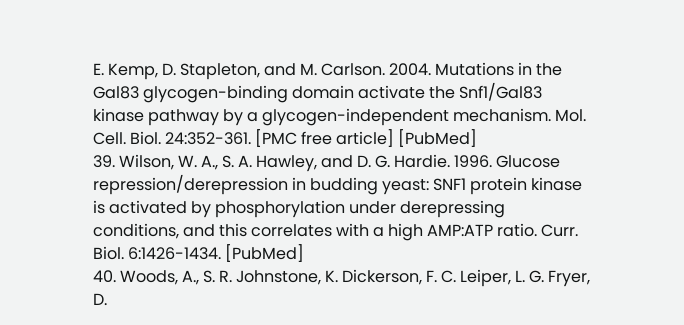E. Kemp, D. Stapleton, and M. Carlson. 2004. Mutations in the Gal83 glycogen-binding domain activate the Snf1/Gal83 kinase pathway by a glycogen-independent mechanism. Mol. Cell. Biol. 24:352-361. [PMC free article] [PubMed]
39. Wilson, W. A., S. A. Hawley, and D. G. Hardie. 1996. Glucose repression/derepression in budding yeast: SNF1 protein kinase is activated by phosphorylation under derepressing conditions, and this correlates with a high AMP:ATP ratio. Curr. Biol. 6:1426-1434. [PubMed]
40. Woods, A., S. R. Johnstone, K. Dickerson, F. C. Leiper, L. G. Fryer, D.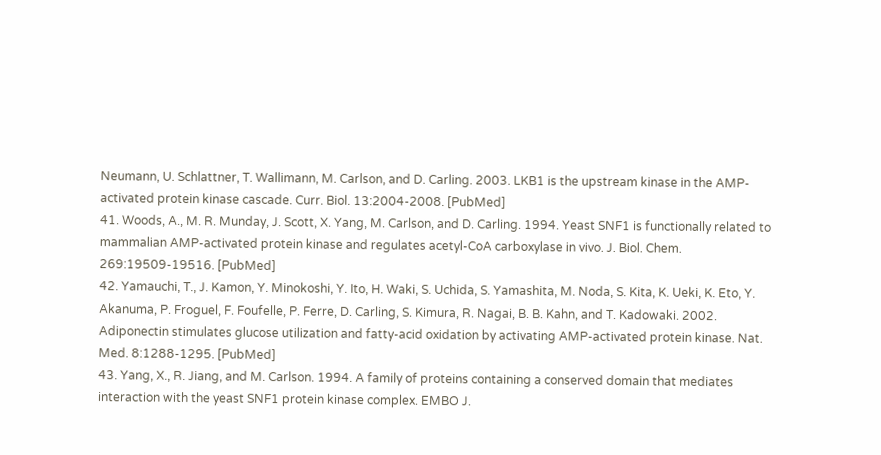Neumann, U. Schlattner, T. Wallimann, M. Carlson, and D. Carling. 2003. LKB1 is the upstream kinase in the AMP-activated protein kinase cascade. Curr. Biol. 13:2004-2008. [PubMed]
41. Woods, A., M. R. Munday, J. Scott, X. Yang, M. Carlson, and D. Carling. 1994. Yeast SNF1 is functionally related to mammalian AMP-activated protein kinase and regulates acetyl-CoA carboxylase in vivo. J. Biol. Chem. 269:19509-19516. [PubMed]
42. Yamauchi, T., J. Kamon, Y. Minokoshi, Y. Ito, H. Waki, S. Uchida, S. Yamashita, M. Noda, S. Kita, K. Ueki, K. Eto, Y. Akanuma, P. Froguel, F. Foufelle, P. Ferre, D. Carling, S. Kimura, R. Nagai, B. B. Kahn, and T. Kadowaki. 2002. Adiponectin stimulates glucose utilization and fatty-acid oxidation by activating AMP-activated protein kinase. Nat. Med. 8:1288-1295. [PubMed]
43. Yang, X., R. Jiang, and M. Carlson. 1994. A family of proteins containing a conserved domain that mediates interaction with the yeast SNF1 protein kinase complex. EMBO J.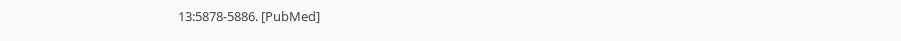13:5878-5886. [PubMed]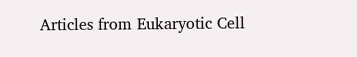Articles from Eukaryotic Cell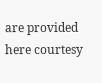are provided here courtesy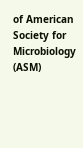of American Society for Microbiology (ASM)